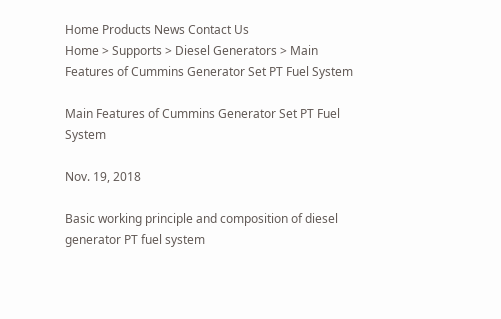Home Products News Contact Us
Home > Supports > Diesel Generators > Main Features of Cummins Generator Set PT Fuel System

Main Features of Cummins Generator Set PT Fuel System

Nov. 19, 2018

Basic working principle and composition of diesel generator PT fuel system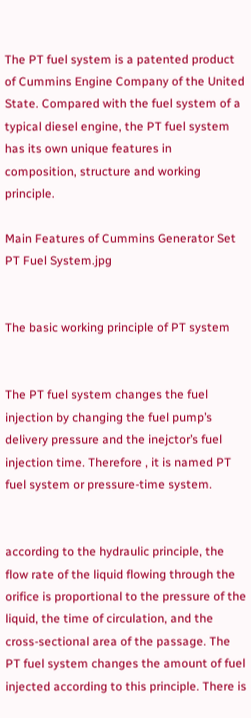The PT fuel system is a patented product of Cummins Engine Company of the United State. Compared with the fuel system of a typical diesel engine, the PT fuel system has its own unique features in composition, structure and working principle.

Main Features of Cummins Generator Set PT Fuel System.jpg


The basic working principle of PT system


The PT fuel system changes the fuel injection by changing the fuel pump’s delivery pressure and the inejctor’s fuel injection time. Therefore , it is named PT fuel system or pressure-time system.


according to the hydraulic principle, the flow rate of the liquid flowing through the orifice is proportional to the pressure of the liquid, the time of circulation, and the cross-sectional area of the passage. The PT fuel system changes the amount of fuel injected according to this principle. There is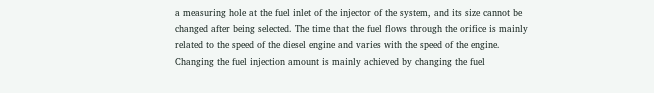a measuring hole at the fuel inlet of the injector of the system, and its size cannot be changed after being selected. The time that the fuel flows through the orifice is mainly related to the speed of the diesel engine and varies with the speed of the engine. Changing the fuel injection amount is mainly achieved by changing the fuel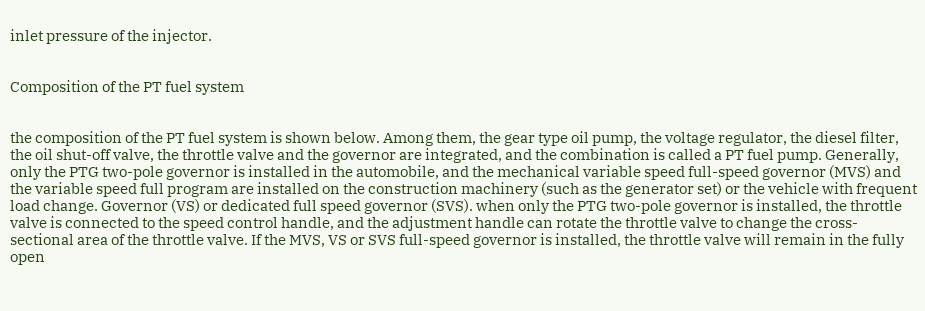inlet pressure of the injector.


Composition of the PT fuel system


the composition of the PT fuel system is shown below. Among them, the gear type oil pump, the voltage regulator, the diesel filter, the oil shut-off valve, the throttle valve and the governor are integrated, and the combination is called a PT fuel pump. Generally, only the PTG two-pole governor is installed in the automobile, and the mechanical variable speed full-speed governor (MVS) and the variable speed full program are installed on the construction machinery (such as the generator set) or the vehicle with frequent load change. Governor (VS) or dedicated full speed governor (SVS). when only the PTG two-pole governor is installed, the throttle valve is connected to the speed control handle, and the adjustment handle can rotate the throttle valve to change the cross-sectional area of the throttle valve. If the MVS, VS or SVS full-speed governor is installed, the throttle valve will remain in the fully open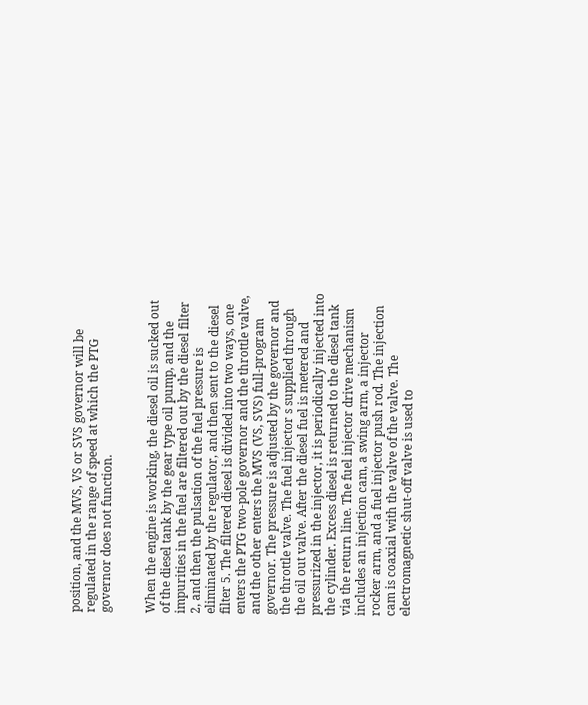position, and the MVS, VS or SVS governor will be regulated in the range of speed at which the PTG governor does not function.


When the engine is working, the diesel oil is sucked out of the diesel tank by the gear type oil pump, and the impurities in the fuel are filtered out by the diesel filter 2, and then the pulsation of the fuel pressure is eliminated by the regulator, and then sent to the diesel filter 5. The filtered diesel is divided into two ways, one enters the PTG two-pole governor and the throttle valve, and the other enters the MVS (VS, SVS) full-program governor. The pressure is adjusted by the governor and the throttle valve. The fuel injector s supplied through the oil out valve. After the diesel fuel is metered and pressurized in the injector, it is periodically injected into the cylinder. Excess diesel is returned to the diesel tank via the return line. The fuel injector drive mechanism includes an injection cam, a swing arm, a injector rocker arm, and a fuel injector push rod. The injection cam is coaxial with the valve of the valve. The electromagnetic shut-off valve is used to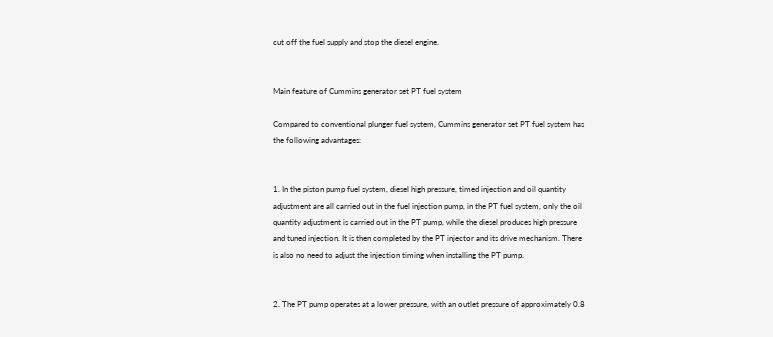cut off the fuel supply and stop the diesel engine.


Main feature of Cummins generator set PT fuel system

Compared to conventional plunger fuel system, Cummins generator set PT fuel system has the following advantages:


1. In the piston pump fuel system, diesel high pressure, timed injection and oil quantity adjustment are all carried out in the fuel injection pump, in the PT fuel system, only the oil quantity adjustment is carried out in the PT pump, while the diesel produces high pressure and tuned injection. It is then completed by the PT injector and its drive mechanism. There is also no need to adjust the injection timing when installing the PT pump.


2. The PT pump operates at a lower pressure, with an outlet pressure of approximately 0.8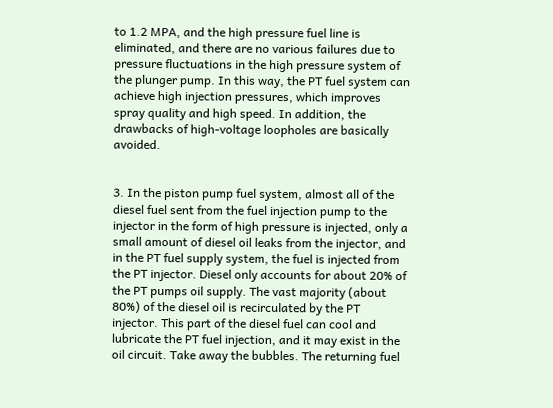to 1.2 MPA, and the high pressure fuel line is eliminated, and there are no various failures due to pressure fluctuations in the high pressure system of the plunger pump. In this way, the PT fuel system can achieve high injection pressures, which improves spray quality and high speed. In addition, the drawbacks of high-voltage loopholes are basically avoided.


3. In the piston pump fuel system, almost all of the diesel fuel sent from the fuel injection pump to the injector in the form of high pressure is injected, only a small amount of diesel oil leaks from the injector, and in the PT fuel supply system, the fuel is injected from the PT injector. Diesel only accounts for about 20% of the PT pumps oil supply. The vast majority (about 80%) of the diesel oil is recirculated by the PT injector. This part of the diesel fuel can cool and lubricate the PT fuel injection, and it may exist in the oil circuit. Take away the bubbles. The returning fuel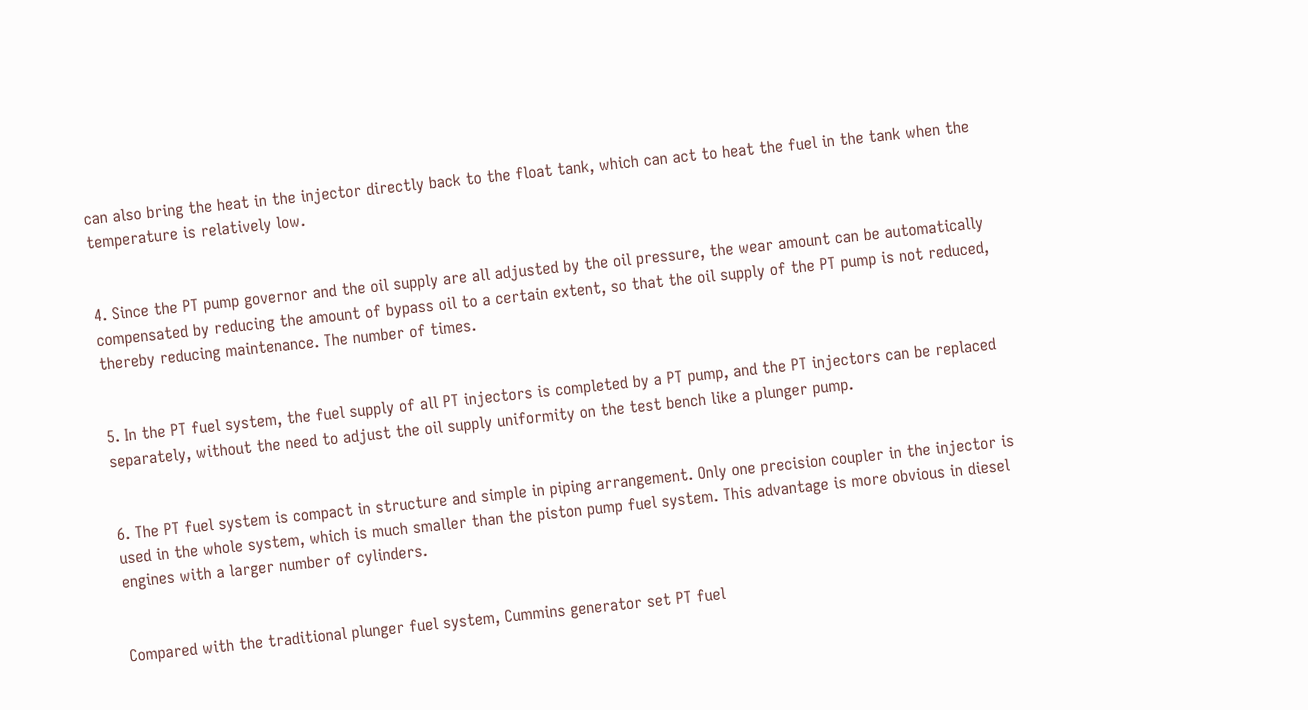can also bring the heat in the injector directly back to the float tank, which can act to heat the fuel in the tank when the temperature is relatively low.


4. Since the PT pump governor and the oil supply are all adjusted by the oil pressure, the wear amount can be automatically compensated by reducing the amount of bypass oil to a certain extent, so that the oil supply of the PT pump is not reduced, thereby reducing maintenance. The number of times.


5. In the PT fuel system, the fuel supply of all PT injectors is completed by a PT pump, and the PT injectors can be replaced separately, without the need to adjust the oil supply uniformity on the test bench like a plunger pump.


6. The PT fuel system is compact in structure and simple in piping arrangement. Only one precision coupler in the injector is used in the whole system, which is much smaller than the piston pump fuel system. This advantage is more obvious in diesel engines with a larger number of cylinders.


Compared with the traditional plunger fuel system, Cummins generator set PT fuel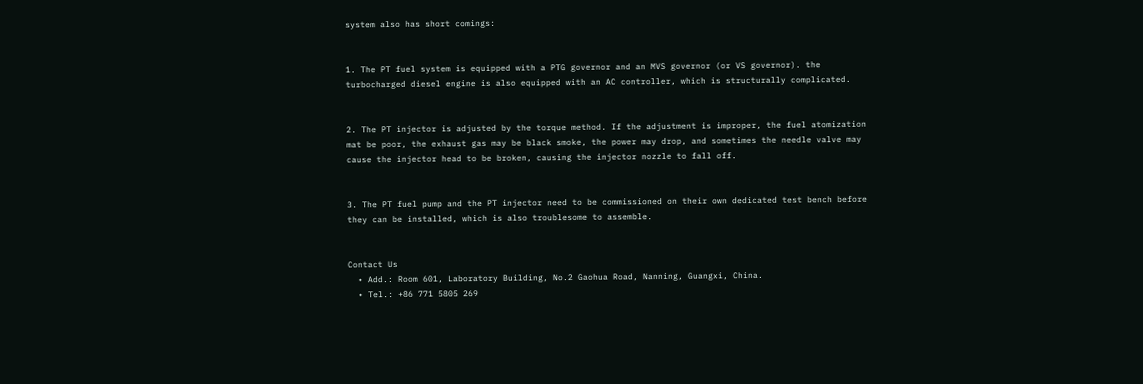system also has short comings:


1. The PT fuel system is equipped with a PTG governor and an MVS governor (or VS governor). the turbocharged diesel engine is also equipped with an AC controller, which is structurally complicated.


2. The PT injector is adjusted by the torque method. If the adjustment is improper, the fuel atomization mat be poor, the exhaust gas may be black smoke, the power may drop, and sometimes the needle valve may cause the injector head to be broken, causing the injector nozzle to fall off.


3. The PT fuel pump and the PT injector need to be commissioned on their own dedicated test bench before they can be installed, which is also troublesome to assemble.


Contact Us
  • Add.: Room 601, Laboratory Building, No.2 Gaohua Road, Nanning, Guangxi, China.
  • Tel.: +86 771 5805 269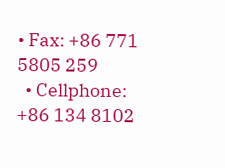• Fax: +86 771 5805 259
  • Cellphone: +86 134 8102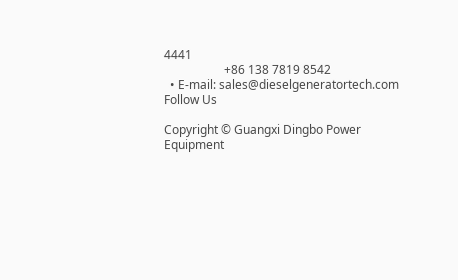4441
                    +86 138 7819 8542
  • E-mail: sales@dieselgeneratortech.com
Follow Us

Copyright © Guangxi Dingbo Power Equipment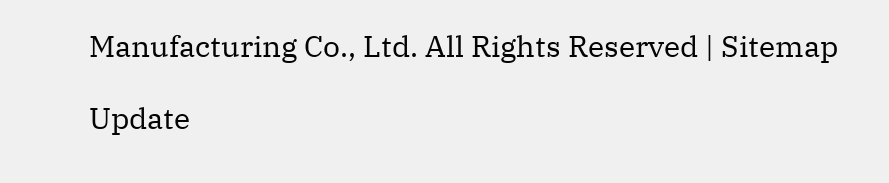Manufacturing Co., Ltd. All Rights Reserved | Sitemap

Update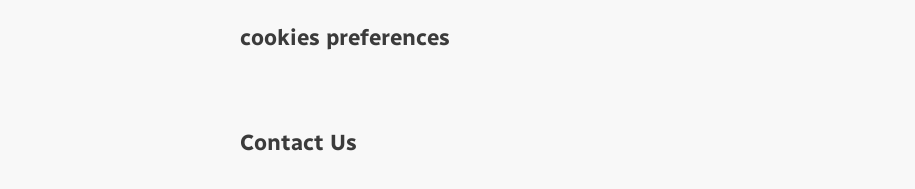cookies preferences


Contact Us